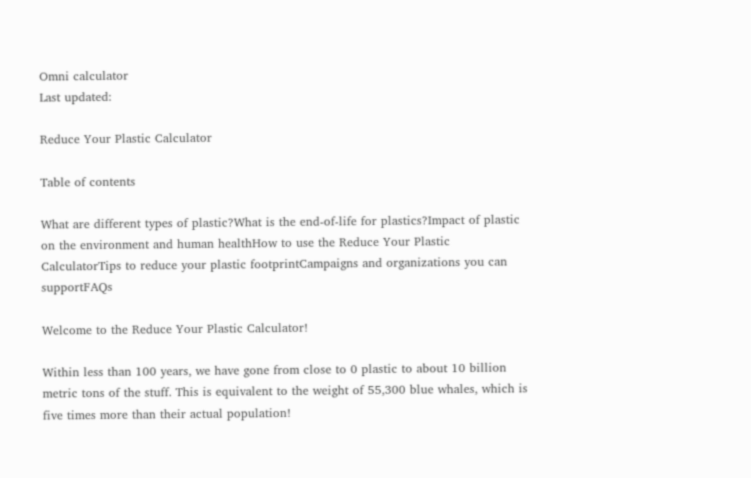Omni calculator
Last updated:

Reduce Your Plastic Calculator

Table of contents

What are different types of plastic?What is the end-of-life for plastics?Impact of plastic on the environment and human healthHow to use the Reduce Your Plastic CalculatorTips to reduce your plastic footprintCampaigns and organizations you can supportFAQs

Welcome to the Reduce Your Plastic Calculator!

Within less than 100 years, we have gone from close to 0 plastic to about 10 billion metric tons of the stuff. This is equivalent to the weight of 55,300 blue whales, which is five times more than their actual population!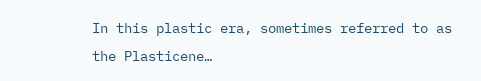In this plastic era, sometimes referred to as the Plasticene…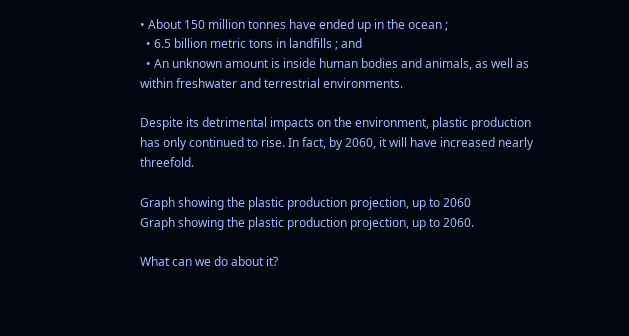• About 150 million tonnes have ended up in the ocean ;
  • 6.5 billion metric tons in landfills ; and
  • An unknown amount is inside human bodies and animals, as well as within freshwater and terrestrial environments.

Despite its detrimental impacts on the environment, plastic production has only continued to rise. In fact, by 2060, it will have increased nearly threefold.

Graph showing the plastic production projection, up to 2060
Graph showing the plastic production projection, up to 2060.

What can we do about it?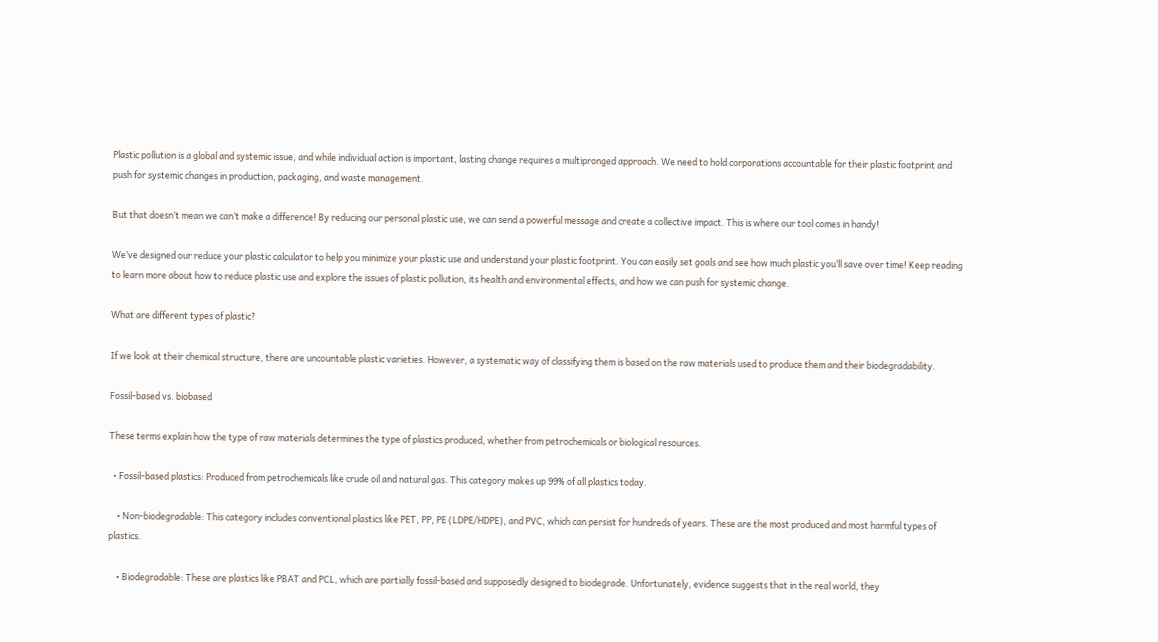Plastic pollution is a global and systemic issue, and while individual action is important, lasting change requires a multipronged approach. We need to hold corporations accountable for their plastic footprint and push for systemic changes in production, packaging, and waste management.

But that doesn’t mean we can’t make a difference! By reducing our personal plastic use, we can send a powerful message and create a collective impact. This is where our tool comes in handy!

We’ve designed our reduce your plastic calculator to help you minimize your plastic use and understand your plastic footprint. You can easily set goals and see how much plastic you’ll save over time! Keep reading to learn more about how to reduce plastic use and explore the issues of plastic pollution, its health and environmental effects, and how we can push for systemic change.

What are different types of plastic?

If we look at their chemical structure, there are uncountable plastic varieties. However, a systematic way of classifying them is based on the raw materials used to produce them and their biodegradability.

Fossil-based vs. biobased

These terms explain how the type of raw materials determines the type of plastics produced, whether from petrochemicals or biological resources.

  • Fossil-based plastics: Produced from petrochemicals like crude oil and natural gas. This category makes up 99% of all plastics today.

    • Non-biodegradable: This category includes conventional plastics like PET, PP, PE (LDPE/HDPE), and PVC, which can persist for hundreds of years. These are the most produced and most harmful types of plastics.

    • Biodegradable: These are plastics like PBAT and PCL, which are partially fossil-based and supposedly designed to biodegrade. Unfortunately, evidence suggests that in the real world, they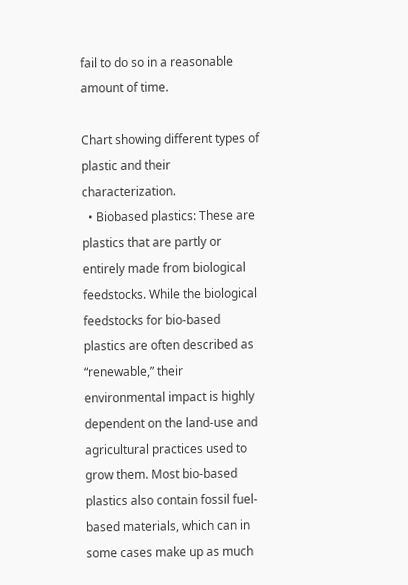fail to do so in a reasonable amount of time.

Chart showing different types of plastic and their characterization.
  • Biobased plastics: These are plastics that are partly or entirely made from biological feedstocks. While the biological feedstocks for bio-based plastics are often described as “renewable,” their environmental impact is highly dependent on the land-use and agricultural practices used to grow them. Most bio-based plastics also contain fossil fuel-based materials, which can in some cases make up as much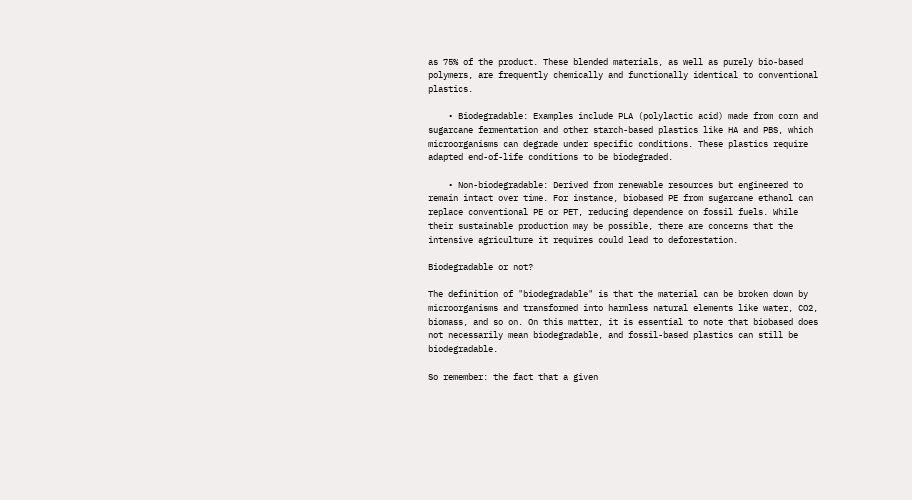as 75% of the product. These blended materials, as well as purely bio-based polymers, are frequently chemically and functionally identical to conventional plastics.

    • Biodegradable: Examples include PLA (polylactic acid) made from corn and sugarcane fermentation and other starch-based plastics like HA and PBS, which microorganisms can degrade under specific conditions. These plastics require adapted end-of-life conditions to be biodegraded.

    • Non-biodegradable: Derived from renewable resources but engineered to remain intact over time. For instance, biobased PE from sugarcane ethanol can replace conventional PE or PET, reducing dependence on fossil fuels. While their sustainable production may be possible, there are concerns that the intensive agriculture it requires could lead to deforestation.

Biodegradable or not?

The definition of "biodegradable" is that the material can be broken down by microorganisms and transformed into harmless natural elements like water, CO2, biomass, and so on. On this matter, it is essential to note that biobased does not necessarily mean biodegradable, and fossil-based plastics can still be biodegradable.

So remember: the fact that a given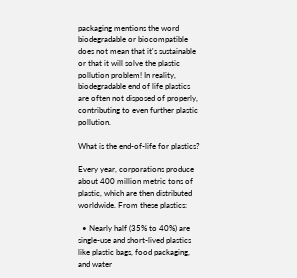packaging mentions the word biodegradable or biocompatible does not mean that it's sustainable or that it will solve the plastic pollution problem! In reality, biodegradable end of life plastics are often not disposed of properly, contributing to even further plastic pollution.

What is the end-of-life for plastics?

Every year, corporations produce about 400 million metric tons of plastic, which are then distributed worldwide. From these plastics:

  • Nearly half (35% to 40%) are single-use and short-lived plastics like plastic bags, food packaging, and water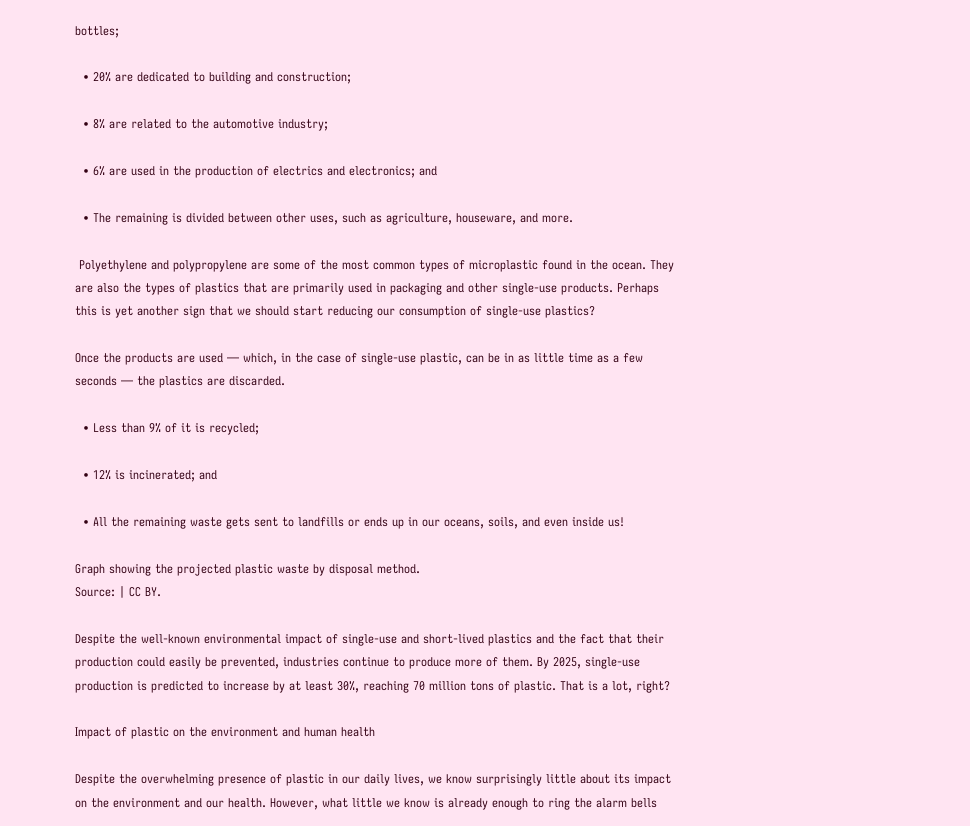bottles;

  • 20% are dedicated to building and construction;

  • 8% are related to the automotive industry;

  • 6% are used in the production of electrics and electronics; and

  • The remaining is divided between other uses, such as agriculture, houseware, and more.

 Polyethylene and polypropylene are some of the most common types of microplastic found in the ocean. They are also the types of plastics that are primarily used in packaging and other single-use products. Perhaps this is yet another sign that we should start reducing our consumption of single-use plastics?

Once the products are used — which, in the case of single-use plastic, can be in as little time as a few seconds — the plastics are discarded.

  • Less than 9% of it is recycled;

  • 12% is incinerated; and

  • All the remaining waste gets sent to landfills or ends up in our oceans, soils, and even inside us!

Graph showing the projected plastic waste by disposal method.
Source: | CC BY.

Despite the well-known environmental impact of single-use and short-lived plastics and the fact that their production could easily be prevented, industries continue to produce more of them. By 2025, single-use production is predicted to increase by at least 30%, reaching 70 million tons of plastic. That is a lot, right?

Impact of plastic on the environment and human health

Despite the overwhelming presence of plastic in our daily lives, we know surprisingly little about its impact on the environment and our health. However, what little we know is already enough to ring the alarm bells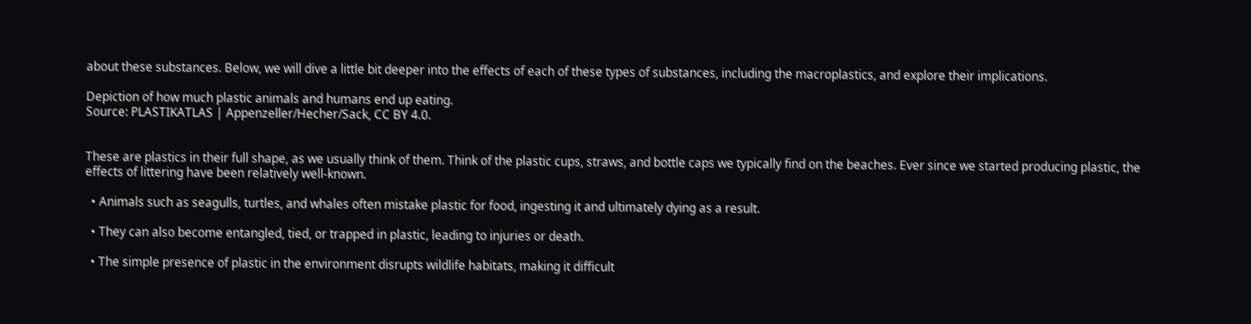about these substances. Below, we will dive a little bit deeper into the effects of each of these types of substances, including the macroplastics, and explore their implications.

Depiction of how much plastic animals and humans end up eating.
Source: PLASTIKATLAS | Appenzeller/Hecher/Sack, CC BY 4.0.


These are plastics in their full shape, as we usually think of them. Think of the plastic cups, straws, and bottle caps we typically find on the beaches. Ever since we started producing plastic, the effects of littering have been relatively well-known.

  • Animals such as seagulls, turtles, and whales often mistake plastic for food, ingesting it and ultimately dying as a result.

  • They can also become entangled, tied, or trapped in plastic, leading to injuries or death.

  • The simple presence of plastic in the environment disrupts wildlife habitats, making it difficult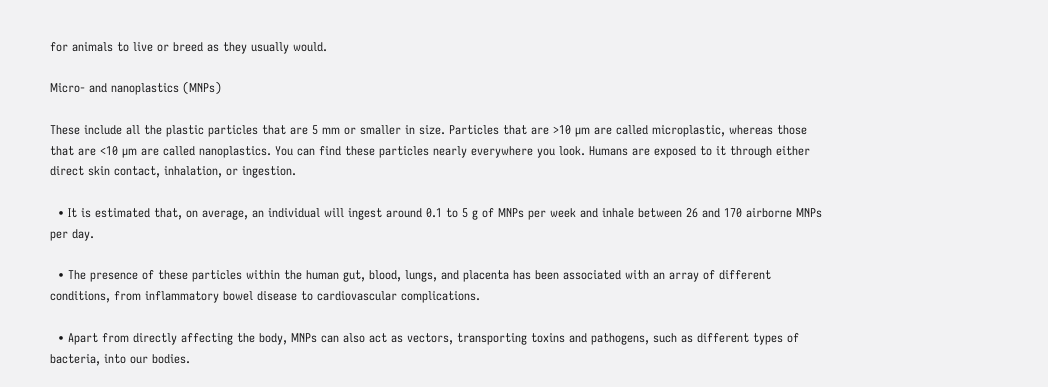for animals to live or breed as they usually would.

Micro- and nanoplastics (MNPs)

These include all the plastic particles that are 5 mm or smaller in size. Particles that are >10 µm are called microplastic, whereas those that are <10 µm are called nanoplastics. You can find these particles nearly everywhere you look. Humans are exposed to it through either direct skin contact, inhalation, or ingestion.

  • It is estimated that, on average, an individual will ingest around 0.1 to 5 g of MNPs per week and inhale between 26 and 170 airborne MNPs per day.

  • The presence of these particles within the human gut, blood, lungs, and placenta has been associated with an array of different conditions, from inflammatory bowel disease to cardiovascular complications.

  • Apart from directly affecting the body, MNPs can also act as vectors, transporting toxins and pathogens, such as different types of bacteria, into our bodies.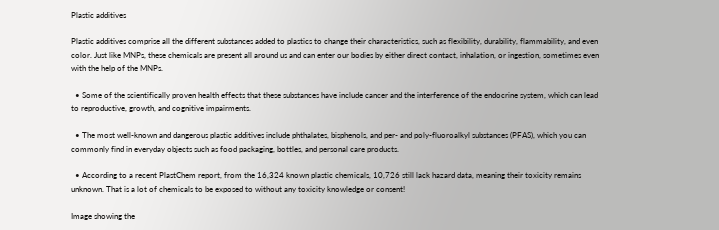Plastic additives

Plastic additives comprise all the different substances added to plastics to change their characteristics, such as flexibility, durability, flammability, and even color. Just like MNPs, these chemicals are present all around us and can enter our bodies by either direct contact, inhalation, or ingestion, sometimes even with the help of the MNPs.

  • Some of the scientifically proven health effects that these substances have include cancer and the interference of the endocrine system, which can lead to reproductive, growth, and cognitive impairments.

  • The most well-known and dangerous plastic additives include phthalates, bisphenols, and per- and poly-fluoroalkyl substances (PFAS), which you can commonly find in everyday objects such as food packaging, bottles, and personal care products.

  • According to a recent PlastChem report, from the 16,324 known plastic chemicals, 10,726 still lack hazard data, meaning their toxicity remains unknown. That is a lot of chemicals to be exposed to without any toxicity knowledge or consent!

Image showing the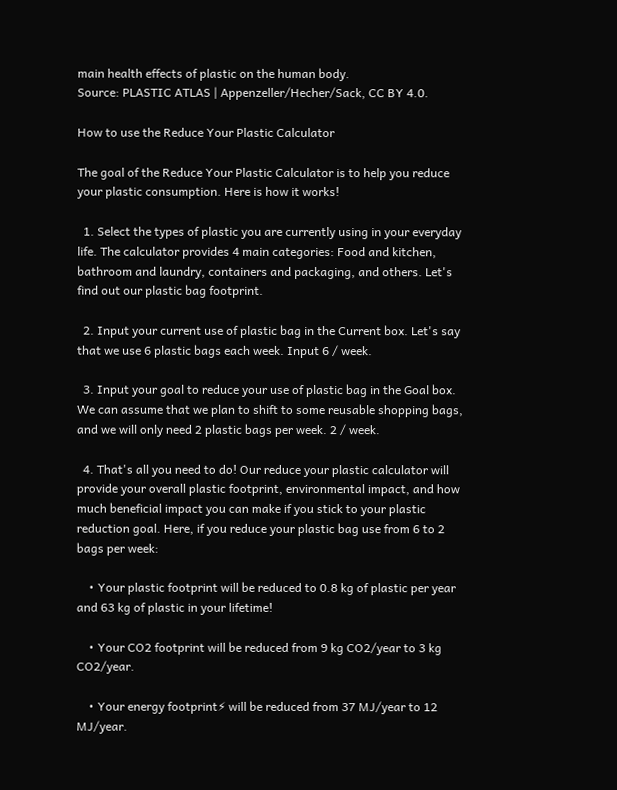main health effects of plastic on the human body.
Source: PLASTIC ATLAS | Appenzeller/Hecher/Sack, CC BY 4.0.

How to use the Reduce Your Plastic Calculator

The goal of the Reduce Your Plastic Calculator is to help you reduce your plastic consumption. Here is how it works!

  1. Select the types of plastic you are currently using in your everyday life. The calculator provides 4 main categories: Food and kitchen, bathroom and laundry, containers and packaging, and others. Let's find out our plastic bag footprint.

  2. Input your current use of plastic bag in the Current box. Let's say that we use 6 plastic bags each week. Input 6 / week.

  3. Input your goal to reduce your use of plastic bag in the Goal box. We can assume that we plan to shift to some reusable shopping bags, and we will only need 2 plastic bags per week. 2 / week.

  4. That's all you need to do! Our reduce your plastic calculator will provide your overall plastic footprint, environmental impact, and how much beneficial impact you can make if you stick to your plastic reduction goal. Here, if you reduce your plastic bag use from 6 to 2 bags per week:

    • Your plastic footprint will be reduced to 0.8 kg of plastic per year and 63 kg of plastic in your lifetime!

    • Your CO2 footprint will be reduced from 9 kg CO2/year to 3 kg CO2/year.

    • Your energy footprint⚡ will be reduced from 37 MJ/year to 12 MJ/year.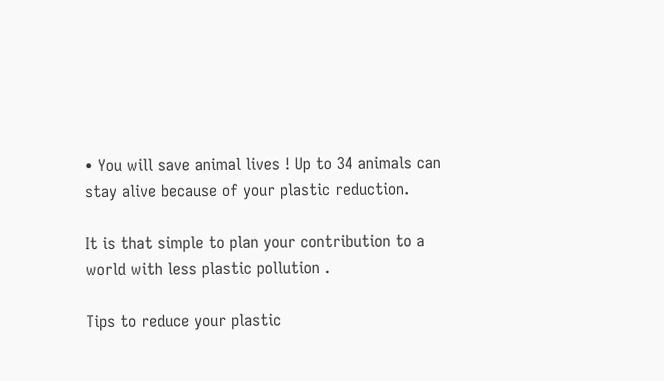• You will save animal lives ! Up to 34 animals can stay alive because of your plastic reduction.

It is that simple to plan your contribution to a world with less plastic pollution .

Tips to reduce your plastic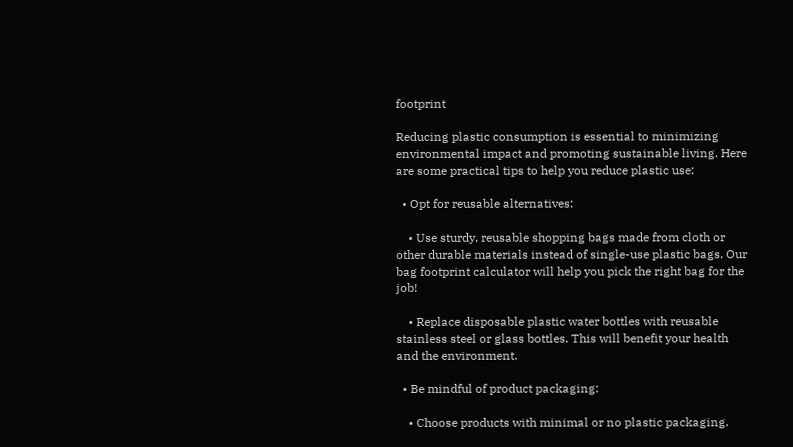footprint

Reducing plastic consumption is essential to minimizing environmental impact and promoting sustainable living. Here are some practical tips to help you reduce plastic use:

  • Opt for reusable alternatives:

    • Use sturdy, reusable shopping bags made from cloth or other durable materials instead of single-use plastic bags. Our bag footprint calculator will help you pick the right bag for the job!

    • Replace disposable plastic water bottles with reusable stainless steel or glass bottles. This will benefit your health and the environment.

  • Be mindful of product packaging:

    • Choose products with minimal or no plastic packaging.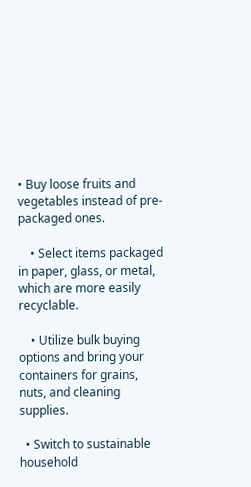• Buy loose fruits and vegetables instead of pre-packaged ones.

    • Select items packaged in paper, glass, or metal, which are more easily recyclable.

    • Utilize bulk buying options and bring your containers for grains, nuts, and cleaning supplies.

  • Switch to sustainable household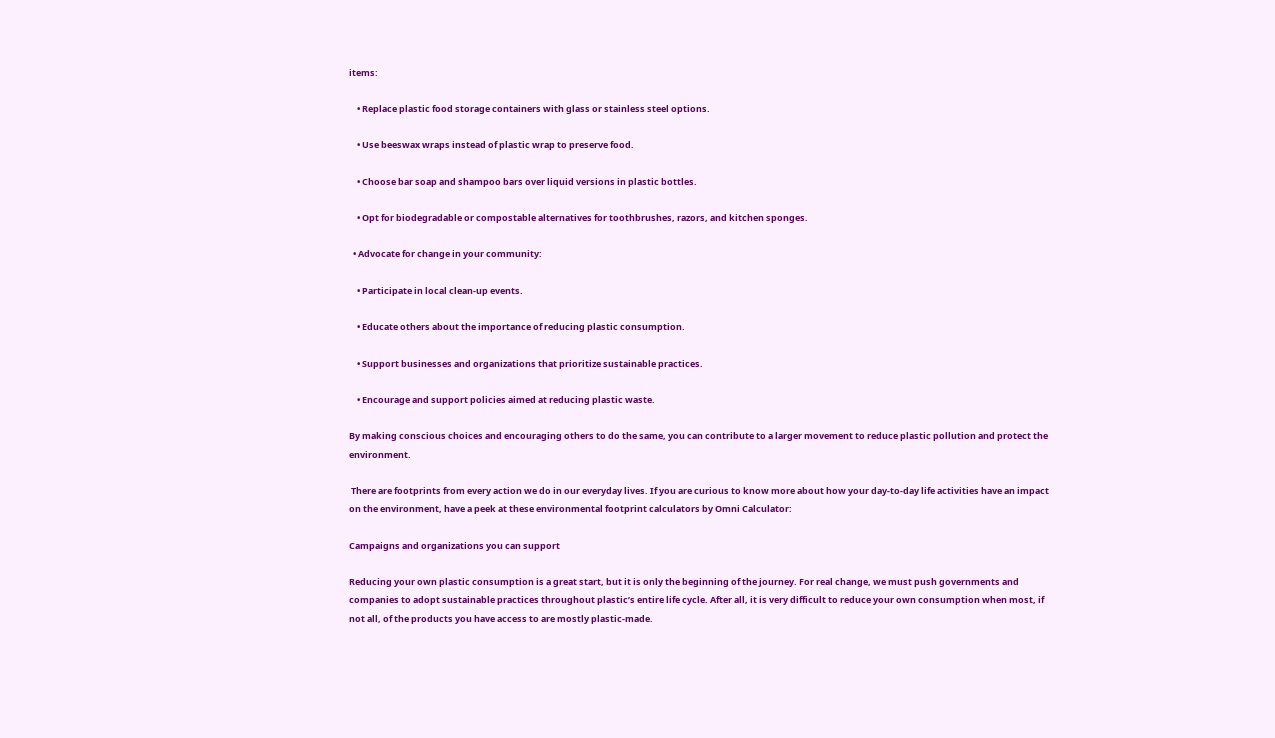items:

    • Replace plastic food storage containers with glass or stainless steel options.

    • Use beeswax wraps instead of plastic wrap to preserve food.

    • Choose bar soap and shampoo bars over liquid versions in plastic bottles.

    • Opt for biodegradable or compostable alternatives for toothbrushes, razors, and kitchen sponges.

  • Advocate for change in your community:

    • Participate in local clean-up events.

    • Educate others about the importance of reducing plastic consumption.

    • Support businesses and organizations that prioritize sustainable practices.

    • Encourage and support policies aimed at reducing plastic waste.

By making conscious choices and encouraging others to do the same, you can contribute to a larger movement to reduce plastic pollution and protect the environment.

 There are footprints from every action we do in our everyday lives. If you are curious to know more about how your day-to-day life activities have an impact on the environment, have a peek at these environmental footprint calculators by Omni Calculator:

Campaigns and organizations you can support

Reducing your own plastic consumption is a great start, but it is only the beginning of the journey. For real change, we must push governments and companies to adopt sustainable practices throughout plastic’s entire life cycle. After all, it is very difficult to reduce your own consumption when most, if not all, of the products you have access to are mostly plastic-made.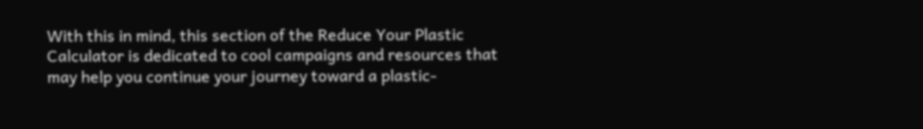With this in mind, this section of the Reduce Your Plastic Calculator is dedicated to cool campaigns and resources that may help you continue your journey toward a plastic-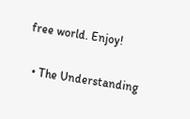free world. Enjoy!

  • The Understanding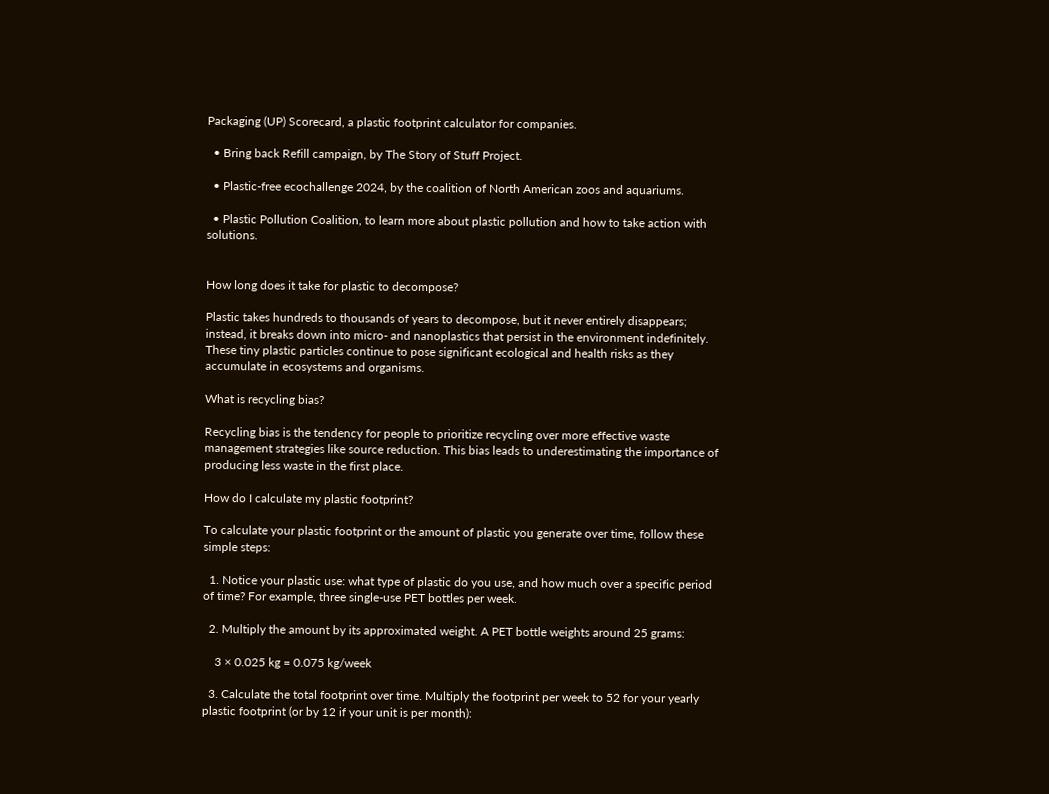Packaging (UP) Scorecard, a plastic footprint calculator for companies.

  • Bring back Refill campaign, by The Story of Stuff Project.

  • Plastic-free ecochallenge 2024, by the coalition of North American zoos and aquariums.

  • Plastic Pollution Coalition, to learn more about plastic pollution and how to take action with solutions.


How long does it take for plastic to decompose?

Plastic takes hundreds to thousands of years to decompose, but it never entirely disappears; instead, it breaks down into micro- and nanoplastics that persist in the environment indefinitely. These tiny plastic particles continue to pose significant ecological and health risks as they accumulate in ecosystems and organisms.

What is recycling bias?

Recycling bias is the tendency for people to prioritize recycling over more effective waste management strategies like source reduction. This bias leads to underestimating the importance of producing less waste in the first place.

How do I calculate my plastic footprint?

To calculate your plastic footprint or the amount of plastic you generate over time, follow these simple steps:

  1. Notice your plastic use: what type of plastic do you use, and how much over a specific period of time? For example, three single-use PET bottles per week.

  2. Multiply the amount by its approximated weight. A PET bottle weights around 25 grams:

    3 × 0.025 kg = 0.075 kg/week

  3. Calculate the total footprint over time. Multiply the footprint per week to 52 for your yearly plastic footprint (or by 12 if your unit is per month):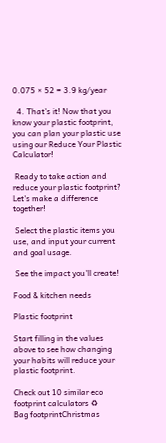0.075 × 52 = 3.9 kg/year

  4. That's it! Now that you know your plastic footprint, you can plan your plastic use using our Reduce Your Plastic Calculator!

 Ready to take action and reduce your plastic footprint? Let's make a difference together!

 Select the plastic items you use, and input your current and goal usage.

 See the impact you'll create!

Food & kitchen needs

Plastic footprint

Start filling in the values above to see how changing your habits will reduce your plastic footprint.

Check out 10 similar eco footprint calculators ♻
Bag footprintChristmas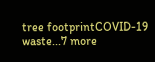tree footprintCOVID-19 waste...7 more